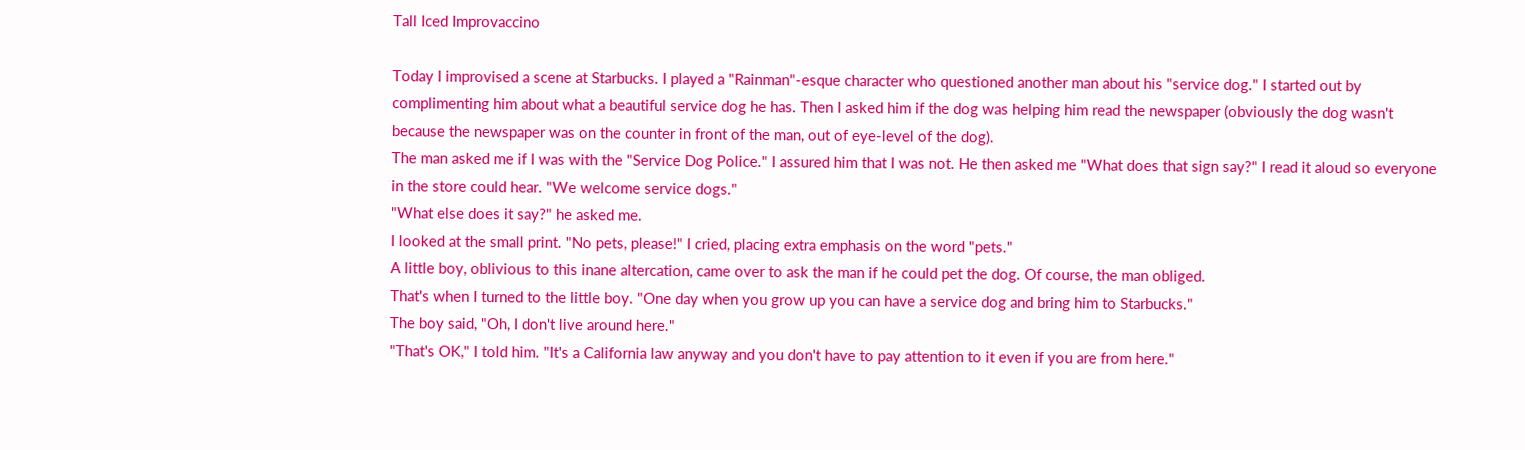Tall Iced Improvaccino

Today I improvised a scene at Starbucks. I played a "Rainman"-esque character who questioned another man about his "service dog." I started out by complimenting him about what a beautiful service dog he has. Then I asked him if the dog was helping him read the newspaper (obviously the dog wasn't because the newspaper was on the counter in front of the man, out of eye-level of the dog).
The man asked me if I was with the "Service Dog Police." I assured him that I was not. He then asked me "What does that sign say?" I read it aloud so everyone in the store could hear. "We welcome service dogs."
"What else does it say?" he asked me.
I looked at the small print. "No pets, please!" I cried, placing extra emphasis on the word "pets."
A little boy, oblivious to this inane altercation, came over to ask the man if he could pet the dog. Of course, the man obliged.
That's when I turned to the little boy. "One day when you grow up you can have a service dog and bring him to Starbucks."
The boy said, "Oh, I don't live around here."
"That's OK," I told him. "It's a California law anyway and you don't have to pay attention to it even if you are from here."